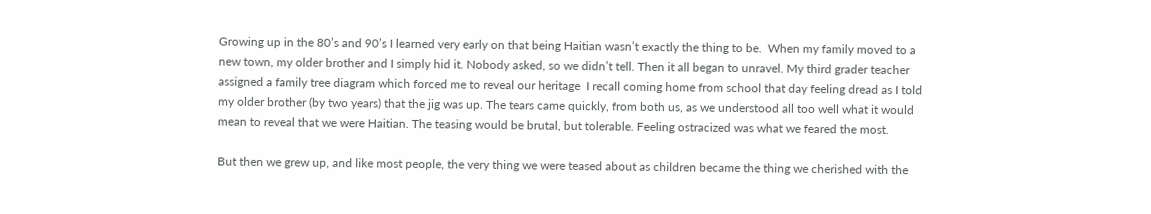Growing up in the 80’s and 90’s I learned very early on that being Haitian wasn’t exactly the thing to be.  When my family moved to a new town, my older brother and I simply hid it. Nobody asked, so we didn’t tell. Then it all began to unravel. My third grader teacher assigned a family tree diagram which forced me to reveal our heritage  I recall coming home from school that day feeling dread as I told my older brother (by two years) that the jig was up. The tears came quickly, from both us, as we understood all too well what it would mean to reveal that we were Haitian. The teasing would be brutal, but tolerable. Feeling ostracized was what we feared the most.

But then we grew up, and like most people, the very thing we were teased about as children became the thing we cherished with the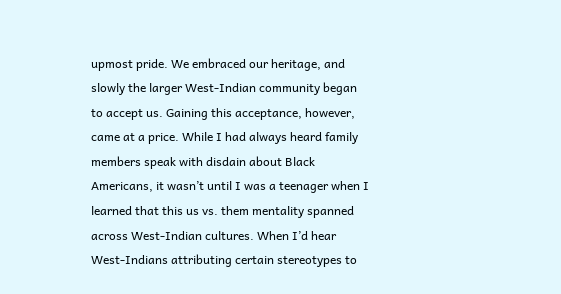upmost pride. We embraced our heritage, and slowly the larger West-Indian community began to accept us. Gaining this acceptance, however, came at a price. While I had always heard family members speak with disdain about Black Americans, it wasn’t until I was a teenager when I learned that this us vs. them mentality spanned across West-Indian cultures. When I’d hear West-Indians attributing certain stereotypes to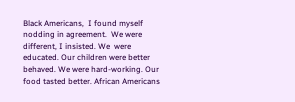Black Americans,  I found myself nodding in agreement.  We were different, I insisted. We  were educated. Our children were better behaved. We were hard-working. Our food tasted better. African Americans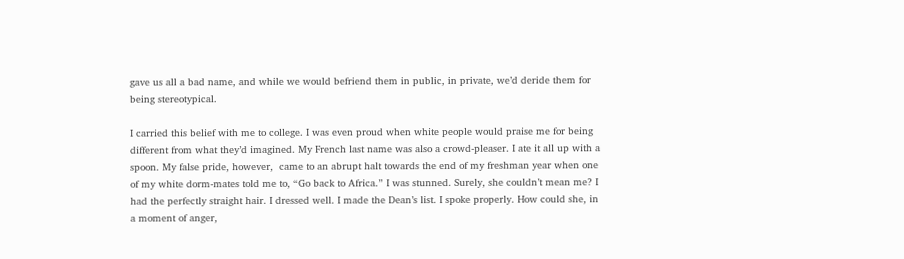gave us all a bad name, and while we would befriend them in public, in private, we’d deride them for being stereotypical.

I carried this belief with me to college. I was even proud when white people would praise me for being different from what they’d imagined. My French last name was also a crowd-pleaser. I ate it all up with a spoon. My false pride, however,  came to an abrupt halt towards the end of my freshman year when one of my white dorm-mates told me to, “Go back to Africa.” I was stunned. Surely, she couldn’t mean me? I had the perfectly straight hair. I dressed well. I made the Dean’s list. I spoke properly. How could she, in a moment of anger,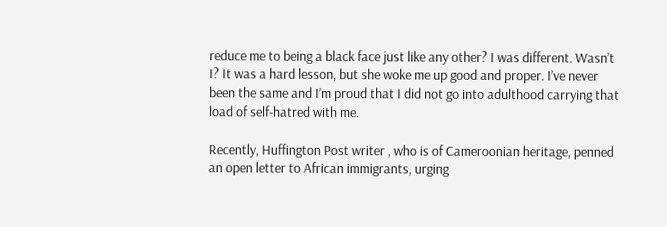reduce me to being a black face just like any other? I was different. Wasn’t I? It was a hard lesson, but she woke me up good and proper. I’ve never been the same and I’m proud that I did not go into adulthood carrying that load of self-hatred with me.

Recently, Huffington Post writer , who is of Cameroonian heritage, penned an open letter to African immigrants, urging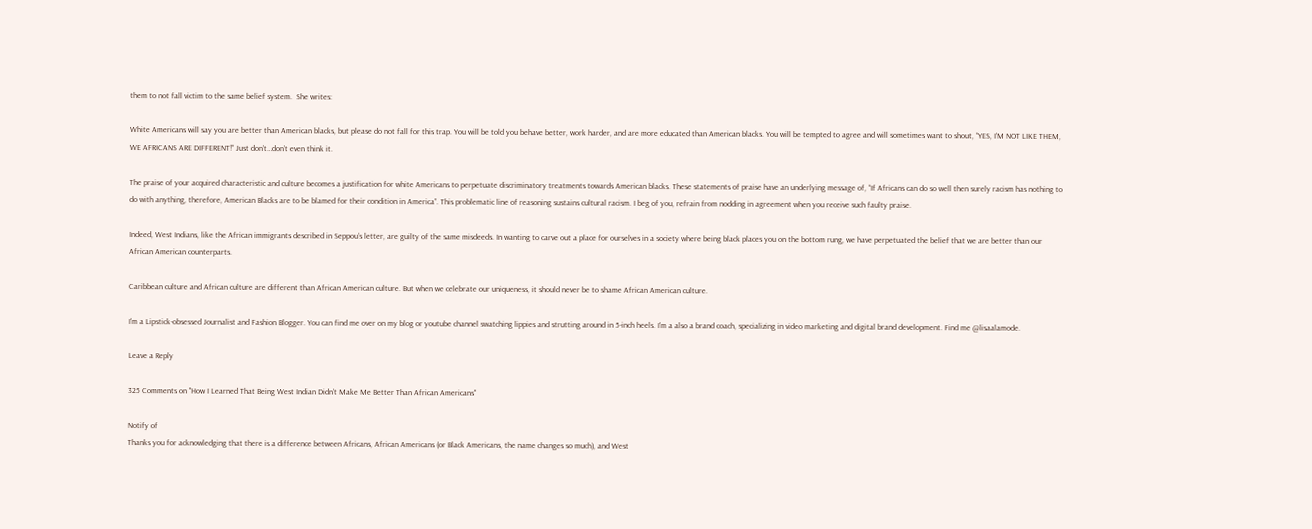them to not fall victim to the same belief system.  She writes:

White Americans will say you are better than American blacks, but please do not fall for this trap. You will be told you behave better, work harder, and are more educated than American blacks. You will be tempted to agree and will sometimes want to shout, “YES, I’M NOT LIKE THEM, WE AFRICANS ARE DIFFERENT!” Just don’t…don’t even think it.

The praise of your acquired characteristic and culture becomes a justification for white Americans to perpetuate discriminatory treatments towards American blacks. These statements of praise have an underlying message of, “If Africans can do so well then surely racism has nothing to do with anything, therefore, American Blacks are to be blamed for their condition in America”. This problematic line of reasoning sustains cultural racism. I beg of you, refrain from nodding in agreement when you receive such faulty praise.

Indeed, West Indians, like the African immigrants described in Seppou’s letter, are guilty of the same misdeeds. In wanting to carve out a place for ourselves in a society where being black places you on the bottom rung, we have perpetuated the belief that we are better than our African American counterparts.

Caribbean culture and African culture are different than African American culture. But when we celebrate our uniqueness, it should never be to shame African American culture.

I'm a Lipstick-obsessed Journalist and Fashion Blogger. You can find me over on my blog or youtube channel swatching lippies and strutting around in 5-inch heels. I'm a also a brand coach, specializing in video marketing and digital brand development. Find me @lisaalamode.

Leave a Reply

325 Comments on "How I Learned That Being West Indian Didn’t Make Me Better Than African Americans"

Notify of
Thanks you for acknowledging that there is a difference between Africans, African Americans (or Black Americans, the name changes so much), and West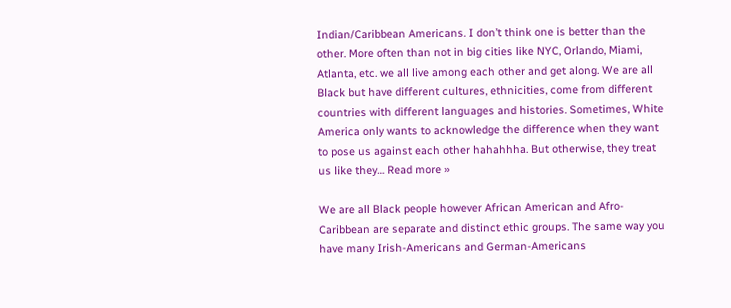Indian/Caribbean Americans. I don’t think one is better than the other. More often than not in big cities like NYC, Orlando, Miami, Atlanta, etc. we all live among each other and get along. We are all Black but have different cultures, ethnicities, come from different countries with different languages and histories. Sometimes, White America only wants to acknowledge the difference when they want to pose us against each other hahahhha. But otherwise, they treat us like they… Read more »

We are all Black people however African American and Afro-Caribbean are separate and distinct ethic groups. The same way you have many Irish-Americans and German-Americans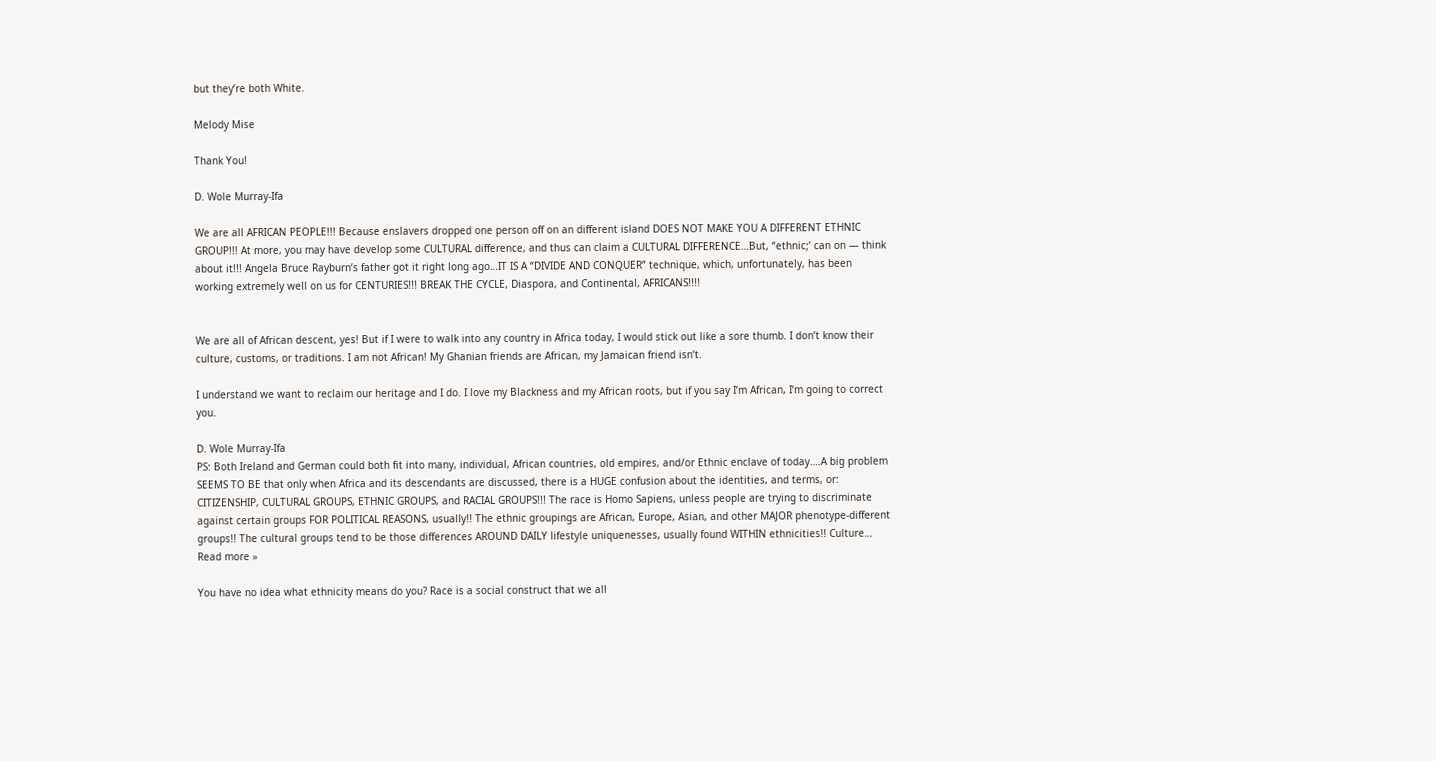but they’re both White.

Melody Mise

Thank You!

D. Wole Murray-Ifa

We are all AFRICAN PEOPLE!!! Because enslavers dropped one person off on an different island DOES NOT MAKE YOU A DIFFERENT ETHNIC GROUP!!! At more, you may have develop some CULTURAL difference, and thus can claim a CULTURAL DIFFERENCE…But, “ethnic;’ can on — think about it!!! Angela Bruce Rayburn’s father got it right long ago…IT IS A “DIVIDE AND CONQUER” technique, which, unfortunately, has been working extremely well on us for CENTURIES!!! BREAK THE CYCLE, Diaspora, and Continental, AFRICANS!!!!


We are all of African descent, yes! But if I were to walk into any country in Africa today, I would stick out like a sore thumb. I don’t know their culture, customs, or traditions. I am not African! My Ghanian friends are African, my Jamaican friend isn’t.

I understand we want to reclaim our heritage and I do. I love my Blackness and my African roots, but if you say I’m African, I’m going to correct you.

D. Wole Murray-Ifa
PS: Both Ireland and German could both fit into many, individual, African countries, old empires, and/or Ethnic enclave of today….A big problem SEEMS TO BE that only when Africa and its descendants are discussed, there is a HUGE confusion about the identities, and terms, or: CITIZENSHIP, CULTURAL GROUPS, ETHNIC GROUPS, and RACIAL GROUPS!!! The race is Homo Sapiens, unless people are trying to discriminate against certain groups FOR POLITICAL REASONS, usually!! The ethnic groupings are African, Europe, Asian, and other MAJOR phenotype-different groups!! The cultural groups tend to be those differences AROUND DAILY lifestyle uniquenesses, usually found WITHIN ethnicities!! Culture… Read more »

You have no idea what ethnicity means do you? Race is a social construct that we all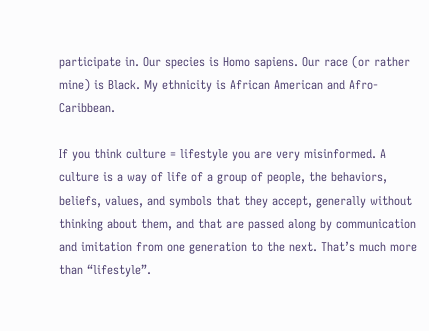participate in. Our species is Homo sapiens. Our race (or rather mine) is Black. My ethnicity is African American and Afro-Caribbean.

If you think culture = lifestyle you are very misinformed. A culture is a way of life of a group of people, the behaviors, beliefs, values, and symbols that they accept, generally without thinking about them, and that are passed along by communication and imitation from one generation to the next. That’s much more than “lifestyle”.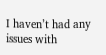I haven’t had any issues with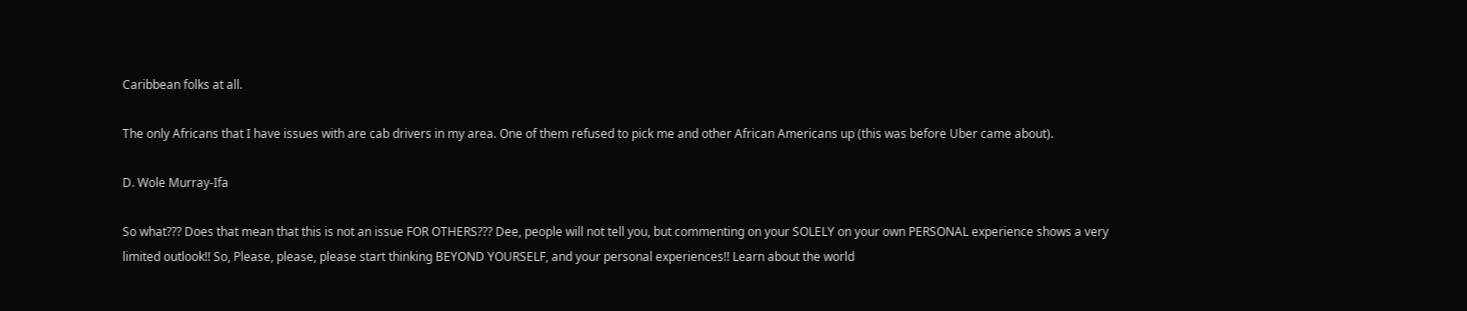Caribbean folks at all.

The only Africans that I have issues with are cab drivers in my area. One of them refused to pick me and other African Americans up (this was before Uber came about).

D. Wole Murray-Ifa

So what??? Does that mean that this is not an issue FOR OTHERS??? Dee, people will not tell you, but commenting on your SOLELY on your own PERSONAL experience shows a very limited outlook!! So, Please, please, please start thinking BEYOND YOURSELF, and your personal experiences!! Learn about the world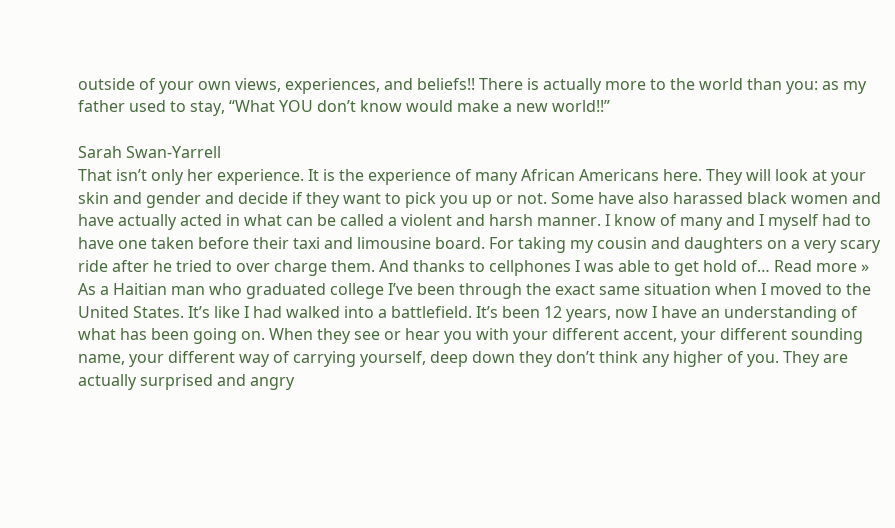outside of your own views, experiences, and beliefs!! There is actually more to the world than you: as my father used to stay, “What YOU don’t know would make a new world!!”

Sarah Swan-Yarrell
That isn’t only her experience. It is the experience of many African Americans here. They will look at your skin and gender and decide if they want to pick you up or not. Some have also harassed black women and have actually acted in what can be called a violent and harsh manner. I know of many and I myself had to have one taken before their taxi and limousine board. For taking my cousin and daughters on a very scary ride after he tried to over charge them. And thanks to cellphones I was able to get hold of… Read more »
As a Haitian man who graduated college I’ve been through the exact same situation when I moved to the United States. It’s like I had walked into a battlefield. It’s been 12 years, now I have an understanding of what has been going on. When they see or hear you with your different accent, your different sounding name, your different way of carrying yourself, deep down they don’t think any higher of you. They are actually surprised and angry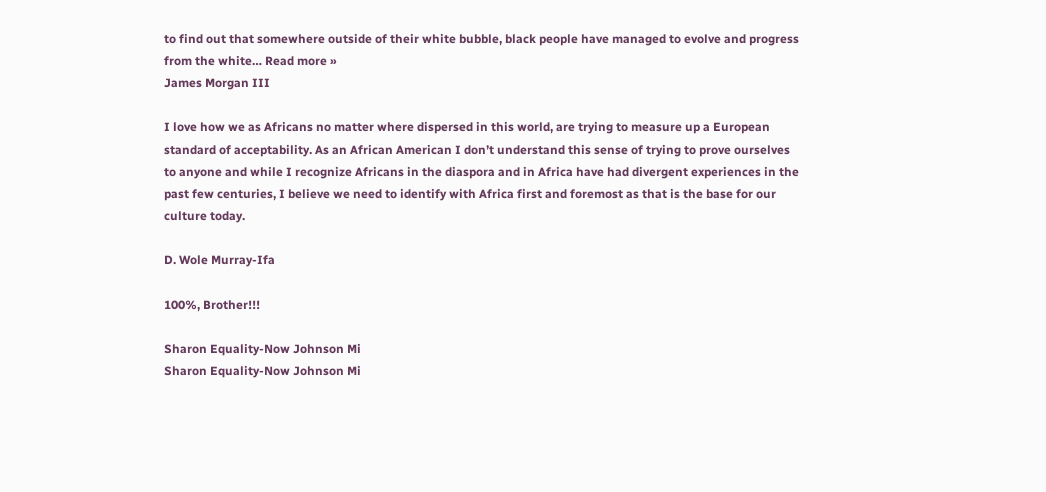to find out that somewhere outside of their white bubble, black people have managed to evolve and progress from the white… Read more »
James Morgan III

I love how we as Africans no matter where dispersed in this world, are trying to measure up a European standard of acceptability. As an African American I don’t understand this sense of trying to prove ourselves to anyone and while I recognize Africans in the diaspora and in Africa have had divergent experiences in the past few centuries, I believe we need to identify with Africa first and foremost as that is the base for our culture today.

D. Wole Murray-Ifa

100%, Brother!!!

Sharon Equality-Now Johnson Mi
Sharon Equality-Now Johnson Mi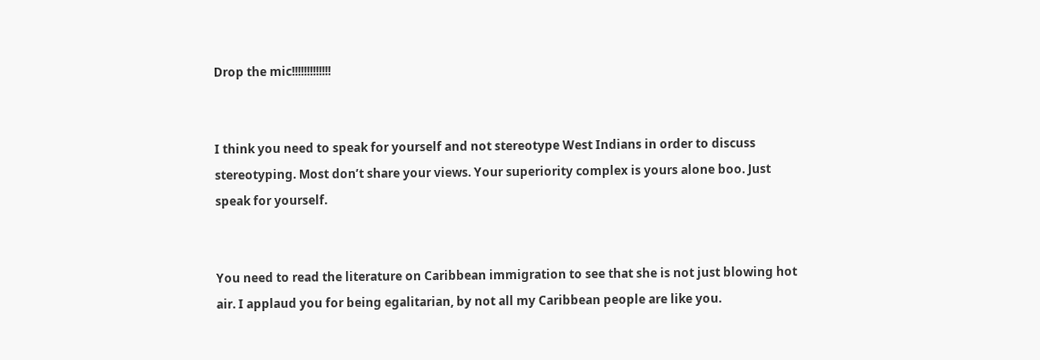Drop the mic!!!!!!!!!!!!!


I think you need to speak for yourself and not stereotype West Indians in order to discuss stereotyping. Most don’t share your views. Your superiority complex is yours alone boo. Just speak for yourself.


You need to read the literature on Caribbean immigration to see that she is not just blowing hot air. I applaud you for being egalitarian, by not all my Caribbean people are like you.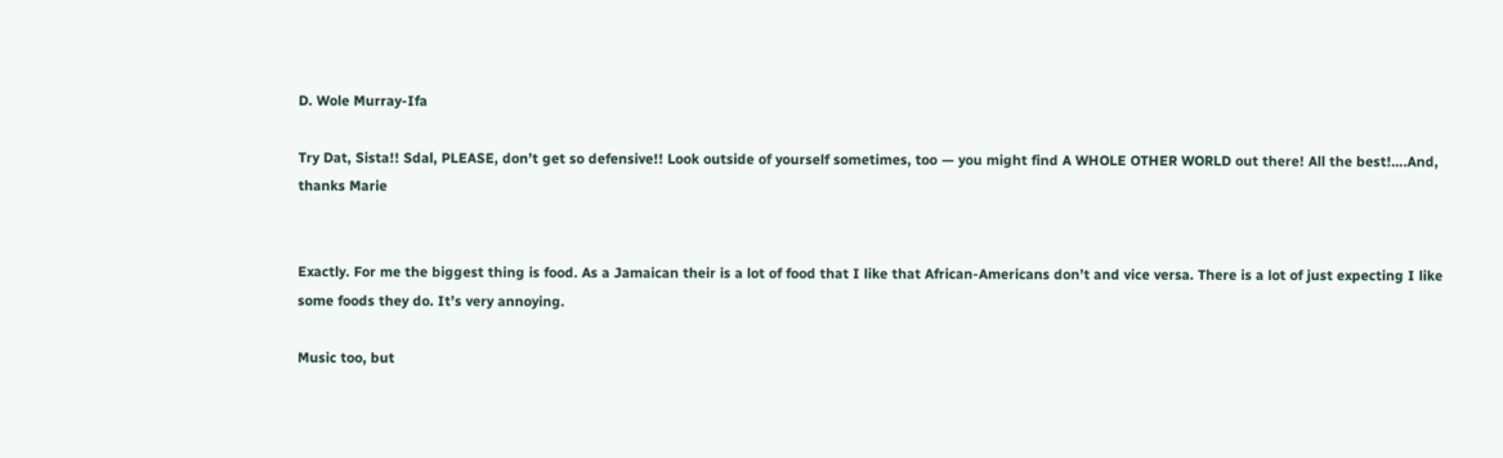D. Wole Murray-Ifa

Try Dat, Sista!! Sdal, PLEASE, don’t get so defensive!! Look outside of yourself sometimes, too — you might find A WHOLE OTHER WORLD out there! All the best!….And, thanks Marie


Exactly. For me the biggest thing is food. As a Jamaican their is a lot of food that I like that African-Americans don’t and vice versa. There is a lot of just expecting I like some foods they do. It’s very annoying.

Music too, but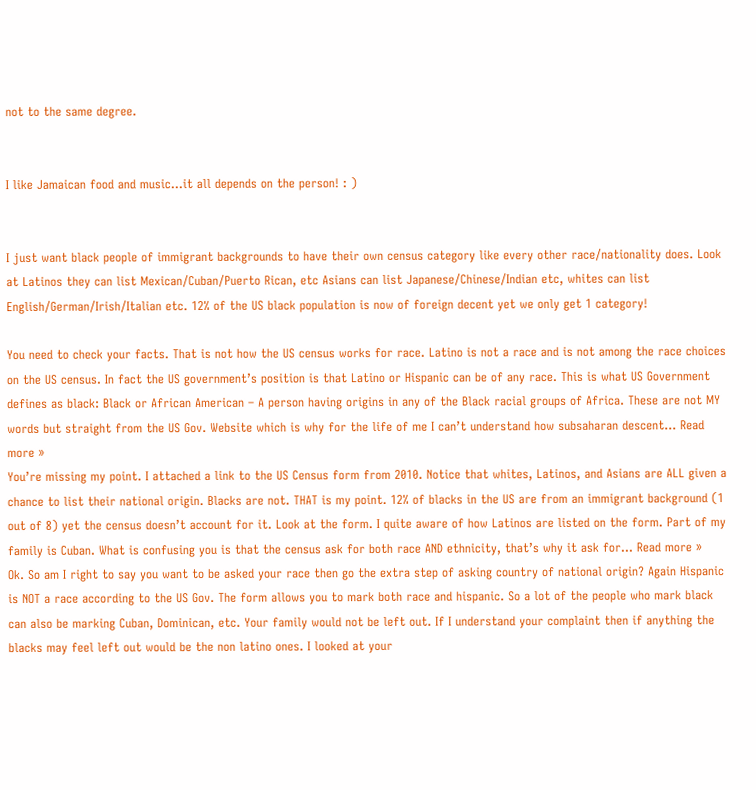not to the same degree.


I like Jamaican food and music…it all depends on the person! : )


I just want black people of immigrant backgrounds to have their own census category like every other race/nationality does. Look at Latinos they can list Mexican/Cuban/Puerto Rican, etc Asians can list Japanese/Chinese/Indian etc, whites can list English/German/Irish/Italian etc. 12% of the US black population is now of foreign decent yet we only get 1 category!

You need to check your facts. That is not how the US census works for race. Latino is not a race and is not among the race choices on the US census. In fact the US government’s position is that Latino or Hispanic can be of any race. This is what US Government defines as black: Black or African American – A person having origins in any of the Black racial groups of Africa. These are not MY words but straight from the US Gov. Website which is why for the life of me I can’t understand how subsaharan descent… Read more »
You’re missing my point. I attached a link to the US Census form from 2010. Notice that whites, Latinos, and Asians are ALL given a chance to list their national origin. Blacks are not. THAT is my point. 12% of blacks in the US are from an immigrant background (1 out of 8) yet the census doesn’t account for it. Look at the form. I quite aware of how Latinos are listed on the form. Part of my family is Cuban. What is confusing you is that the census ask for both race AND ethnicity, that’s why it ask for… Read more »
Ok. So am I right to say you want to be asked your race then go the extra step of asking country of national origin? Again Hispanic is NOT a race according to the US Gov. The form allows you to mark both race and hispanic. So a lot of the people who mark black can also be marking Cuban, Dominican, etc. Your family would not be left out. If I understand your complaint then if anything the blacks may feel left out would be the non latino ones. I looked at your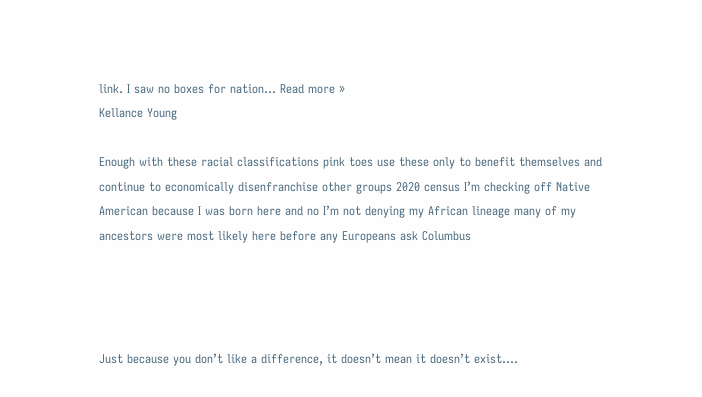link. I saw no boxes for nation… Read more »
Kellance Young

Enough with these racial classifications pink toes use these only to benefit themselves and continue to economically disenfranchise other groups 2020 census I’m checking off Native American because I was born here and no I’m not denying my African lineage many of my ancestors were most likely here before any Europeans ask Columbus




Just because you don’t like a difference, it doesn’t mean it doesn’t exist….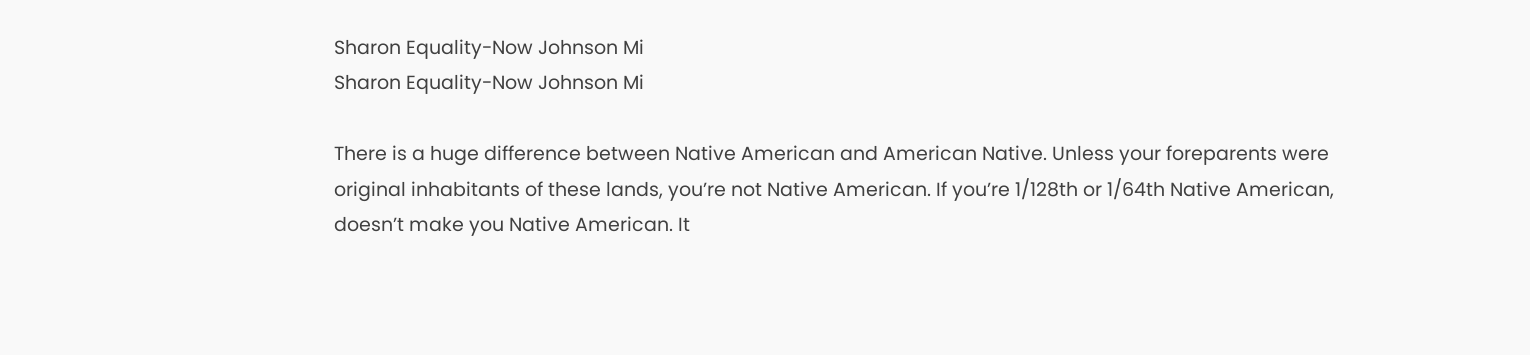Sharon Equality-Now Johnson Mi
Sharon Equality-Now Johnson Mi

There is a huge difference between Native American and American Native. Unless your foreparents were original inhabitants of these lands, you’re not Native American. If you’re 1/128th or 1/64th Native American, doesn’t make you Native American. It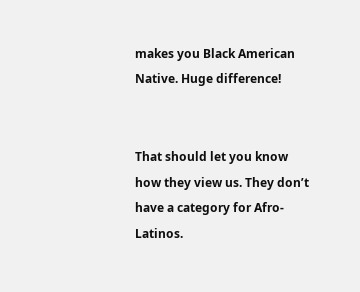makes you Black American Native. Huge difference!


That should let you know how they view us. They don’t have a category for Afro-Latinos.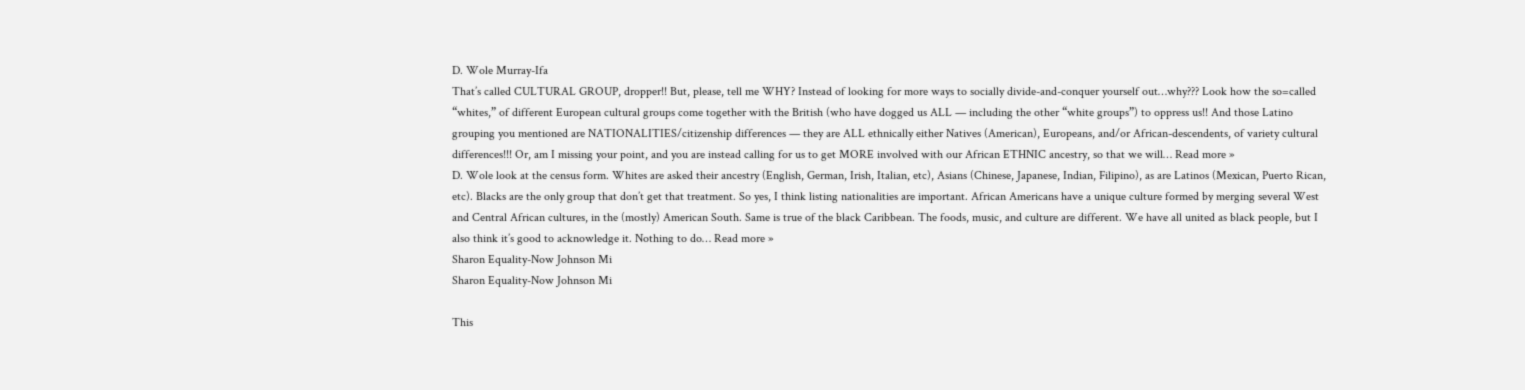D. Wole Murray-Ifa
That’s called CULTURAL GROUP, dropper!! But, please, tell me WHY? Instead of looking for more ways to socially divide-and-conquer yourself out…why??? Look how the so=called “whites,” of different European cultural groups come together with the British (who have dogged us ALL — including the other “white groups”) to oppress us!! And those Latino grouping you mentioned are NATIONALITIES/citizenship differences — they are ALL ethnically either Natives (American), Europeans, and/or African-descendents, of variety cultural differences!!! Or, am I missing your point, and you are instead calling for us to get MORE involved with our African ETHNIC ancestry, so that we will… Read more »
D. Wole look at the census form. Whites are asked their ancestry (English, German, Irish, Italian, etc), Asians (Chinese, Japanese, Indian, Filipino), as are Latinos (Mexican, Puerto Rican, etc). Blacks are the only group that don’t get that treatment. So yes, I think listing nationalities are important. African Americans have a unique culture formed by merging several West and Central African cultures, in the (mostly) American South. Same is true of the black Caribbean. The foods, music, and culture are different. We have all united as black people, but I also think it’s good to acknowledge it. Nothing to do… Read more »
Sharon Equality-Now Johnson Mi
Sharon Equality-Now Johnson Mi

This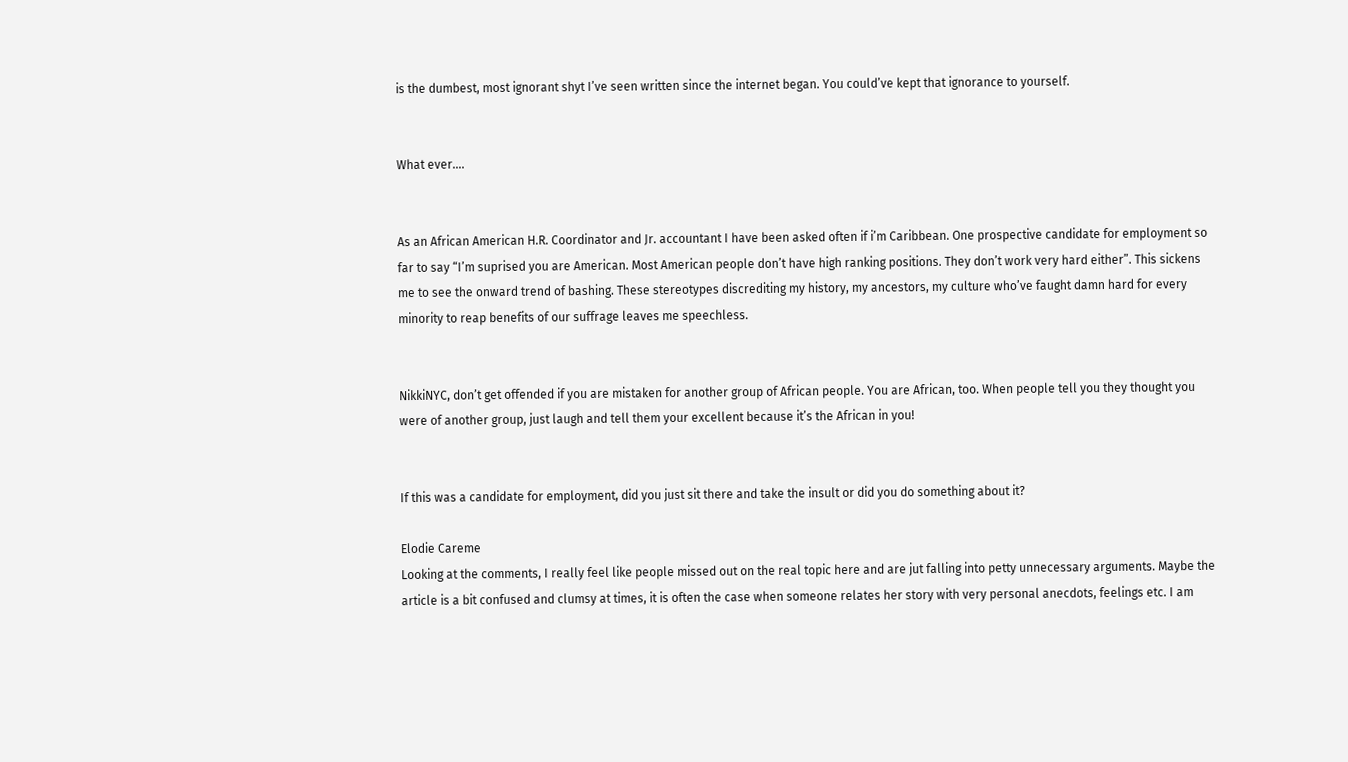is the dumbest, most ignorant shyt I’ve seen written since the internet began. You could’ve kept that ignorance to yourself.


What ever….


As an African American H.R. Coordinator and Jr. accountant I have been asked often if i’m Caribbean. One prospective candidate for employment so far to say “I’m suprised you are American. Most American people don’t have high ranking positions. They don’t work very hard either”. This sickens me to see the onward trend of bashing. These stereotypes discrediting my history, my ancestors, my culture who’ve faught damn hard for every minority to reap benefits of our suffrage leaves me speechless.


NikkiNYC, don’t get offended if you are mistaken for another group of African people. You are African, too. When people tell you they thought you were of another group, just laugh and tell them your excellent because it’s the African in you!


If this was a candidate for employment, did you just sit there and take the insult or did you do something about it?

Elodie Careme
Looking at the comments, I really feel like people missed out on the real topic here and are jut falling into petty unnecessary arguments. Maybe the article is a bit confused and clumsy at times, it is often the case when someone relates her story with very personal anecdots, feelings etc. I am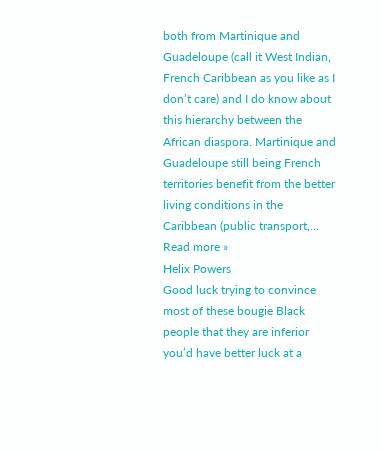both from Martinique and Guadeloupe (call it West Indian, French Caribbean as you like as I don’t care) and I do know about this hierarchy between the African diaspora. Martinique and Guadeloupe still being French territories benefit from the better living conditions in the Caribbean (public transport,… Read more »
Helix Powers
Good luck trying to convince most of these bougie Black people that they are inferior you’d have better luck at a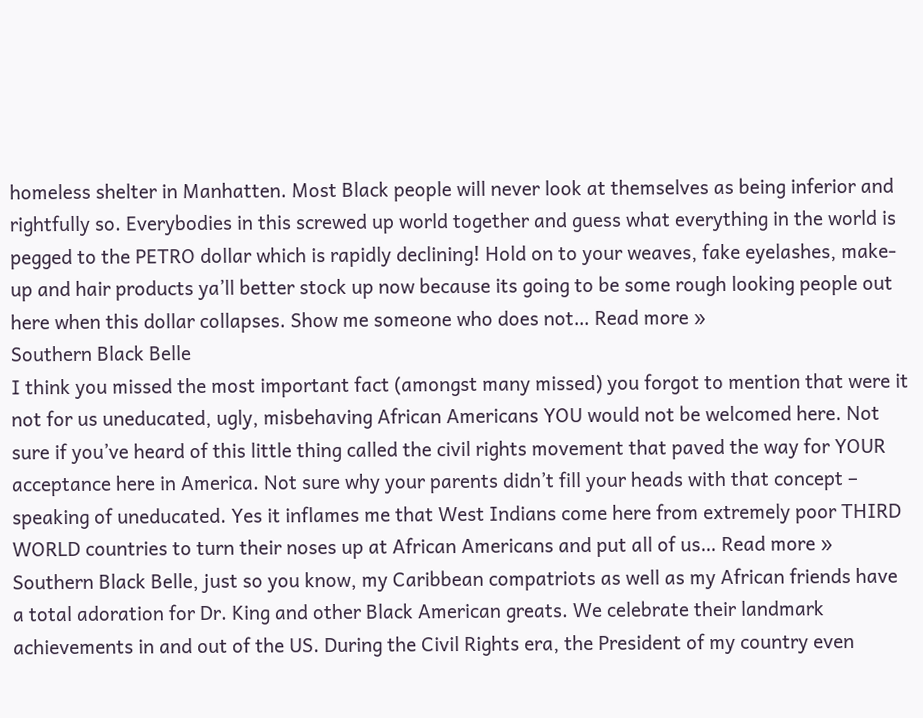homeless shelter in Manhatten. Most Black people will never look at themselves as being inferior and rightfully so. Everybodies in this screwed up world together and guess what everything in the world is pegged to the PETRO dollar which is rapidly declining! Hold on to your weaves, fake eyelashes, make-up and hair products ya’ll better stock up now because its going to be some rough looking people out here when this dollar collapses. Show me someone who does not… Read more »
Southern Black Belle
I think you missed the most important fact (amongst many missed) you forgot to mention that were it not for us uneducated, ugly, misbehaving African Americans YOU would not be welcomed here. Not sure if you’ve heard of this little thing called the civil rights movement that paved the way for YOUR acceptance here in America. Not sure why your parents didn’t fill your heads with that concept – speaking of uneducated. Yes it inflames me that West Indians come here from extremely poor THIRD WORLD countries to turn their noses up at African Americans and put all of us… Read more »
Southern Black Belle, just so you know, my Caribbean compatriots as well as my African friends have a total adoration for Dr. King and other Black American greats. We celebrate their landmark achievements in and out of the US. During the Civil Rights era, the President of my country even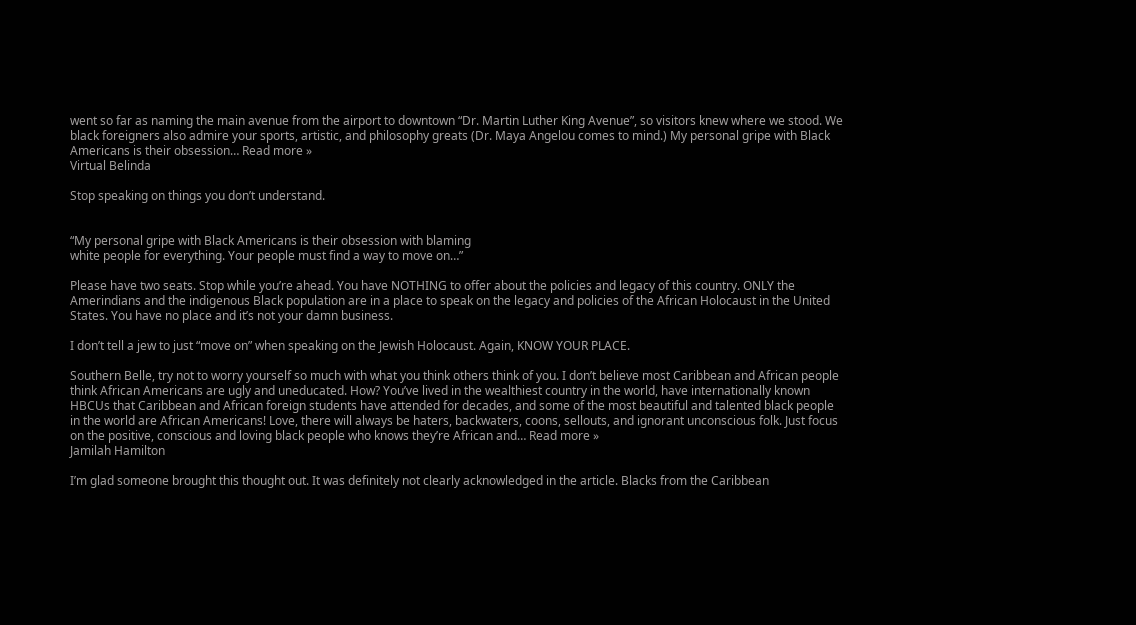went so far as naming the main avenue from the airport to downtown “Dr. Martin Luther King Avenue”, so visitors knew where we stood. We black foreigners also admire your sports, artistic, and philosophy greats (Dr. Maya Angelou comes to mind.) My personal gripe with Black Americans is their obsession… Read more »
Virtual Belinda

Stop speaking on things you don’t understand.


“My personal gripe with Black Americans is their obsession with blaming
white people for everything. Your people must find a way to move on…”

Please have two seats. Stop while you’re ahead. You have NOTHING to offer about the policies and legacy of this country. ONLY the Amerindians and the indigenous Black population are in a place to speak on the legacy and policies of the African Holocaust in the United States. You have no place and it’s not your damn business.

I don’t tell a jew to just “move on” when speaking on the Jewish Holocaust. Again, KNOW YOUR PLACE.

Southern Belle, try not to worry yourself so much with what you think others think of you. I don’t believe most Caribbean and African people think African Americans are ugly and uneducated. How? You’ve lived in the wealthiest country in the world, have internationally known HBCUs that Caribbean and African foreign students have attended for decades, and some of the most beautiful and talented black people in the world are African Americans! Love, there will always be haters, backwaters, coons, sellouts, and ignorant unconscious folk. Just focus on the positive, conscious and loving black people who knows they’re African and… Read more »
Jamilah Hamilton

I’m glad someone brought this thought out. It was definitely not clearly acknowledged in the article. Blacks from the Caribbean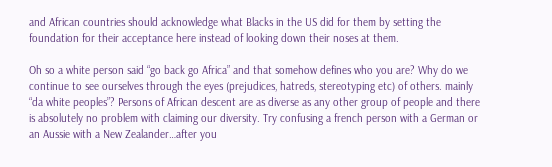and African countries should acknowledge what Blacks in the US did for them by setting the foundation for their acceptance here instead of looking down their noses at them.

Oh so a white person said “go back go Africa” and that somehow defines who you are? Why do we continue to see ourselves through the eyes (prejudices, hatreds, stereotyping etc) of others. mainly “da white peoples”? Persons of African descent are as diverse as any other group of people and there is absolutely no problem with claiming our diversity. Try confusing a french person with a German or an Aussie with a New Zealander…after you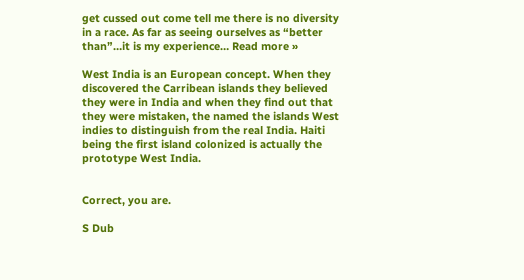get cussed out come tell me there is no diversity in a race. As far as seeing ourselves as “better than”…it is my experience… Read more »

West India is an European concept. When they discovered the Carribean islands they believed they were in India and when they find out that they were mistaken, the named the islands West indies to distinguish from the real India. Haiti being the first island colonized is actually the prototype West India.


Correct, you are.

S Dub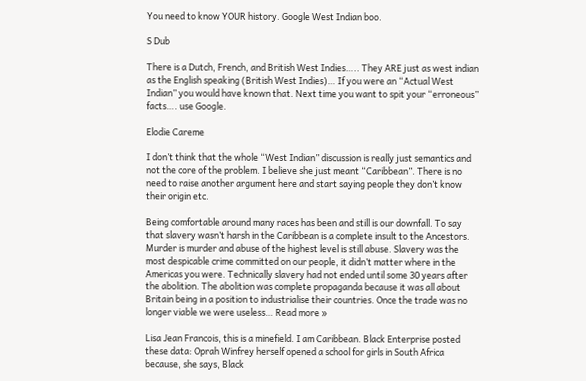You need to know YOUR history. Google West Indian boo.

S Dub

There is a Dutch, French, and British West Indies….. They ARE just as west indian as the English speaking (British West Indies)… If you were an “Actual West Indian” you would have known that. Next time you want to spit your “erroneous” facts…. use Google.

Elodie Careme

I don’t think that the whole “West Indian” discussion is really just semantics and not the core of the problem. I believe she just meant “Caribbean”. There is no need to raise another argument here and start saying people they don’t know their origin etc.

Being comfortable around many races has been and still is our downfall. To say that slavery wasn’t harsh in the Caribbean is a complete insult to the Ancestors. Murder is murder and abuse of the highest level is still abuse. Slavery was the most despicable crime committed on our people, it didn’t matter where in the Americas you were. Technically slavery had not ended until some 30 years after the abolition. The abolition was complete propaganda because it was all about Britain being in a position to industrialise their countries. Once the trade was no longer viable we were useless… Read more »

Lisa Jean Francois, this is a minefield. I am Caribbean. Black Enterprise posted these data: Oprah Winfrey herself opened a school for girls in South Africa because, she says, Black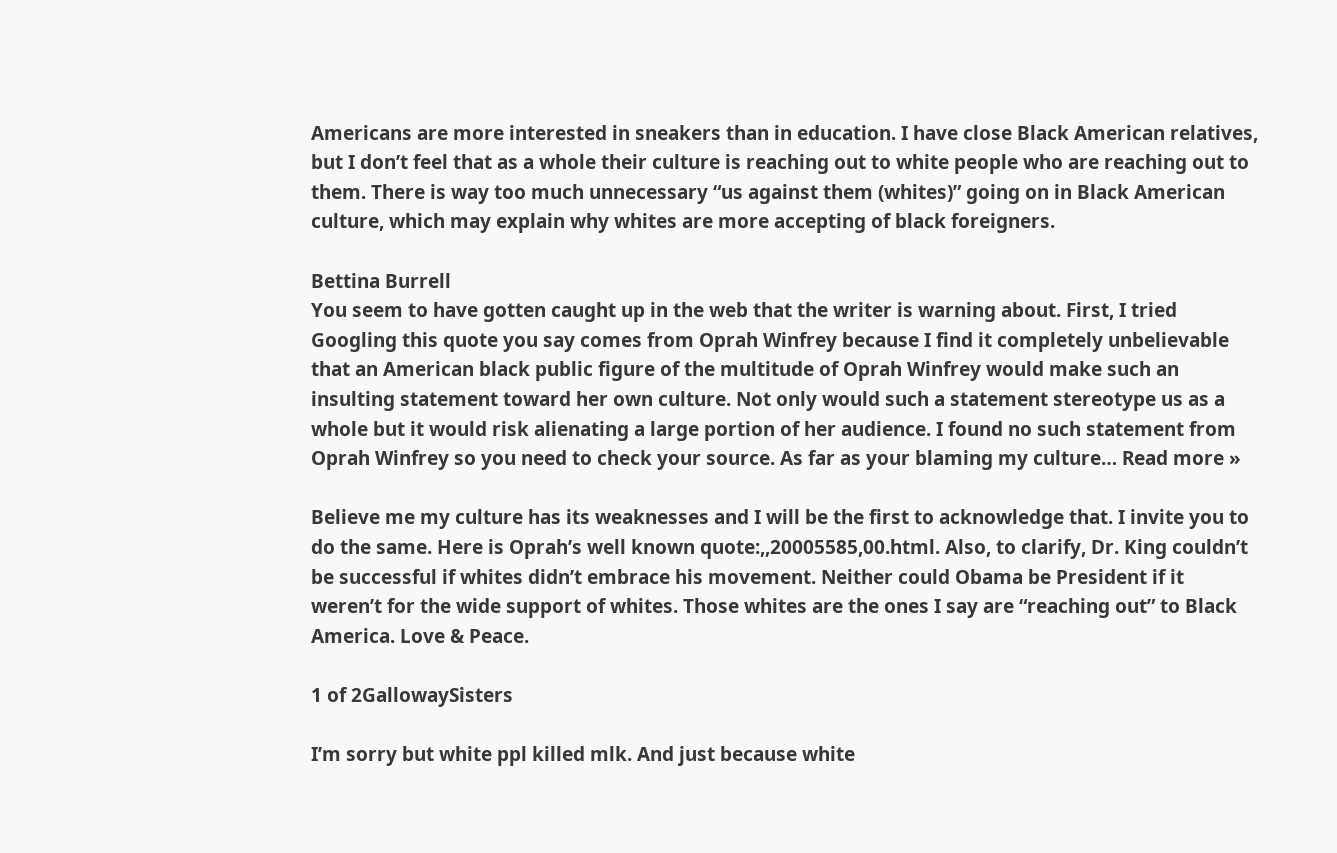Americans are more interested in sneakers than in education. I have close Black American relatives, but I don’t feel that as a whole their culture is reaching out to white people who are reaching out to them. There is way too much unnecessary “us against them (whites)” going on in Black American culture, which may explain why whites are more accepting of black foreigners.

Bettina Burrell
You seem to have gotten caught up in the web that the writer is warning about. First, I tried Googling this quote you say comes from Oprah Winfrey because I find it completely unbelievable that an American black public figure of the multitude of Oprah Winfrey would make such an insulting statement toward her own culture. Not only would such a statement stereotype us as a whole but it would risk alienating a large portion of her audience. I found no such statement from Oprah Winfrey so you need to check your source. As far as your blaming my culture… Read more »

Believe me my culture has its weaknesses and I will be the first to acknowledge that. I invite you to do the same. Here is Oprah’s well known quote:,,20005585,00.html. Also, to clarify, Dr. King couldn’t be successful if whites didn’t embrace his movement. Neither could Obama be President if it weren’t for the wide support of whites. Those whites are the ones I say are “reaching out” to Black America. Love & Peace.

1 of 2GallowaySisters

I’m sorry but white ppl killed mlk. And just because white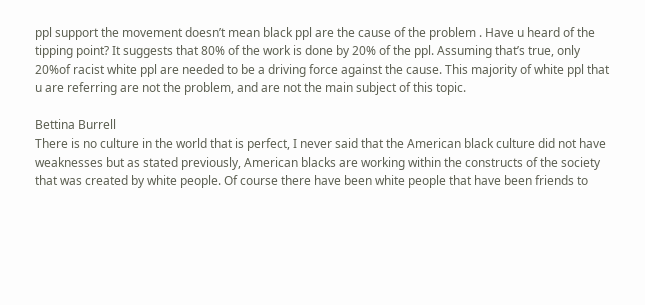ppl support the movement doesn’t mean black ppl are the cause of the problem . Have u heard of the tipping point? It suggests that 80% of the work is done by 20% of the ppl. Assuming that’s true, only 20%of racist white ppl are needed to be a driving force against the cause. This majority of white ppl that u are referring are not the problem, and are not the main subject of this topic.

Bettina Burrell
There is no culture in the world that is perfect, I never said that the American black culture did not have weaknesses but as stated previously, American blacks are working within the constructs of the society that was created by white people. Of course there have been white people that have been friends to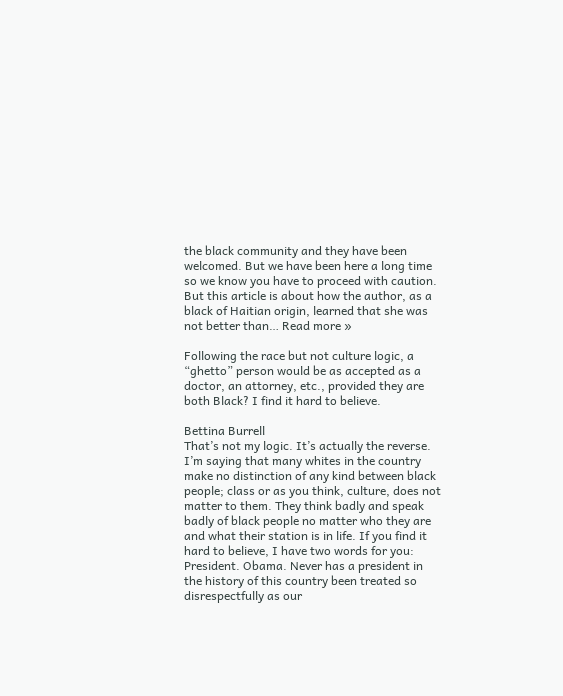the black community and they have been welcomed. But we have been here a long time so we know you have to proceed with caution. But this article is about how the author, as a black of Haitian origin, learned that she was not better than… Read more »

Following the race but not culture logic, a “ghetto” person would be as accepted as a doctor, an attorney, etc., provided they are both Black? I find it hard to believe.

Bettina Burrell
That’s not my logic. It’s actually the reverse. I’m saying that many whites in the country make no distinction of any kind between black people; class or as you think, culture, does not matter to them. They think badly and speak badly of black people no matter who they are and what their station is in life. If you find it hard to believe, I have two words for you: President. Obama. Never has a president in the history of this country been treated so disrespectfully as our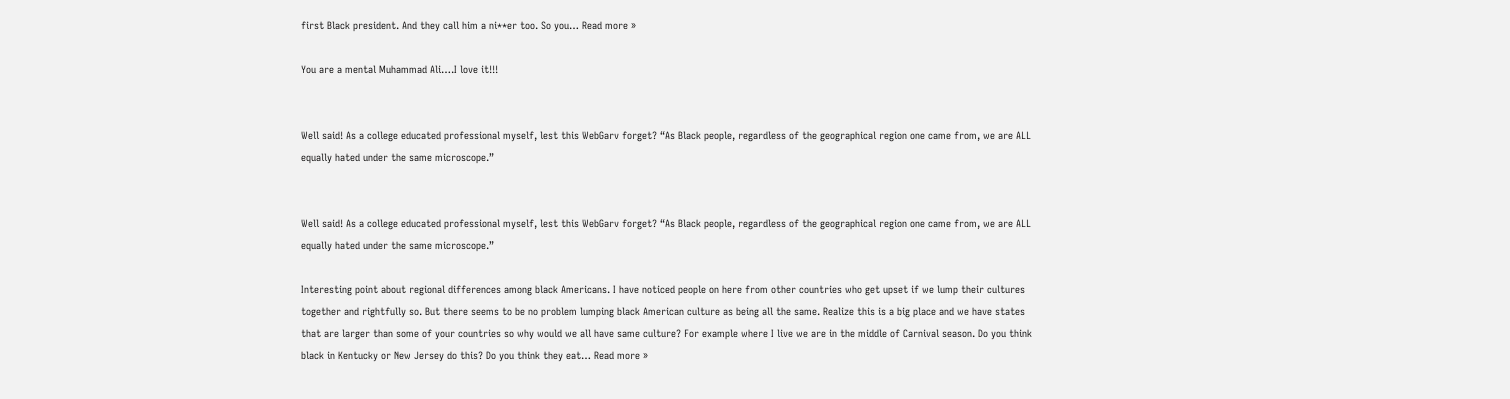first Black president. And they call him a ni**er too. So you… Read more »

You are a mental Muhammad Ali….I love it!!!


Well said! As a college educated professional myself, lest this WebGarv forget? “As Black people, regardless of the geographical region one came from, we are ALL equally hated under the same microscope.”


Well said! As a college educated professional myself, lest this WebGarv forget? “As Black people, regardless of the geographical region one came from, we are ALL equally hated under the same microscope.”

Interesting point about regional differences among black Americans. I have noticed people on here from other countries who get upset if we lump their cultures together and rightfully so. But there seems to be no problem lumping black American culture as being all the same. Realize this is a big place and we have states that are larger than some of your countries so why would we all have same culture? For example where I live we are in the middle of Carnival season. Do you think black in Kentucky or New Jersey do this? Do you think they eat… Read more »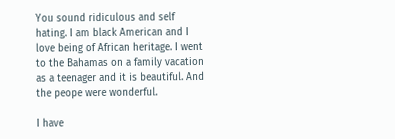You sound ridiculous and self hating. I am black American and I love being of African heritage. I went to the Bahamas on a family vacation as a teenager and it is beautiful. And the peope were wonderful.

I have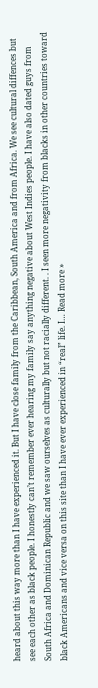heard about this way more than I have experienced it. But I have close family from the Caribbean, South America and from Africa. We see cultural diffences but see each other as black people. I honestly can’t remember ever hearing my family say anything negative about West Indies people. I have also dated guys from South Africa and Dominican Republic and we saw ourselves as culturally but not racially different. . I seen more negativity from blacks in other countries toward black Americans and vice versa on this site than I have ever experienced in “real” life. I… Read more »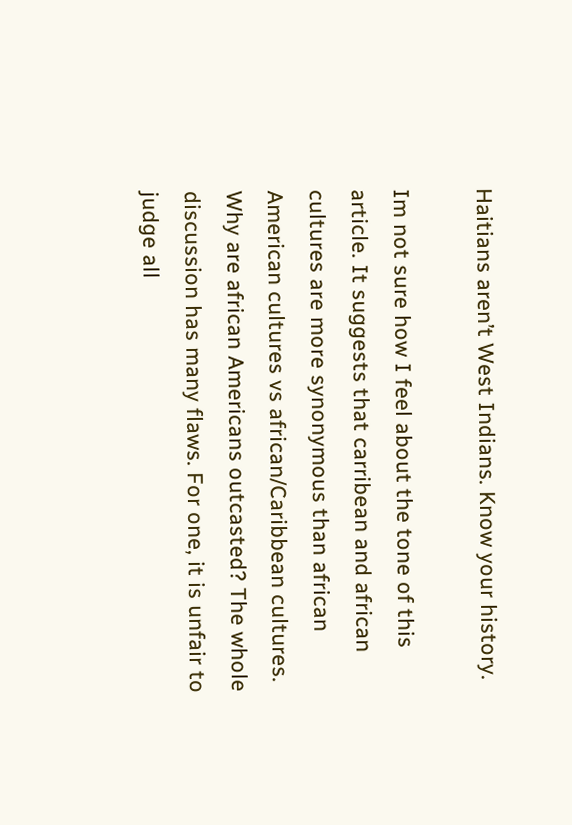Haitians aren’t West Indians. Know your history.

Im not sure how I feel about the tone of this article. It suggests that carribean and african cultures are more synonymous than african American cultures vs african/Caribbean cultures. Why are african Americans outcasted? The whole discussion has many flaws. For one, it is unfair to judge all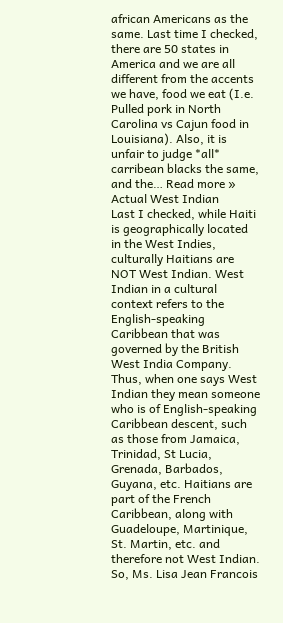african Americans as the same. Last time I checked, there are 50 states in America and we are all different from the accents we have, food we eat (I.e. Pulled pork in North Carolina vs Cajun food in Louisiana). Also, it is unfair to judge *all* carribean blacks the same, and the… Read more »
Actual West Indian
Last I checked, while Haiti is geographically located in the West Indies, culturally Haitians are NOT West Indian. West Indian in a cultural context refers to the English-speaking Caribbean that was governed by the British West India Company. Thus, when one says West Indian they mean someone who is of English-speaking Caribbean descent, such as those from Jamaica, Trinidad, St Lucia, Grenada, Barbados, Guyana, etc. Haitians are part of the French Caribbean, along with Guadeloupe, Martinique, St. Martin, etc. and therefore not West Indian. So, Ms. Lisa Jean Francois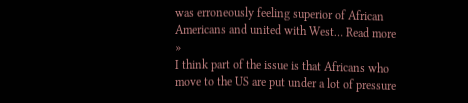was erroneously feeling superior of African Americans and united with West… Read more »
I think part of the issue is that Africans who move to the US are put under a lot of pressure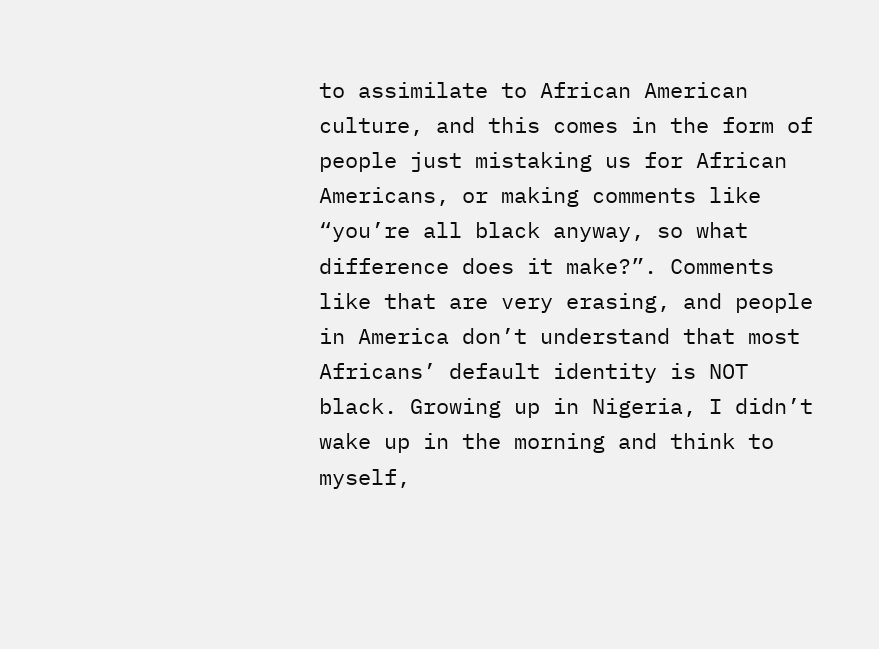to assimilate to African American culture, and this comes in the form of people just mistaking us for African Americans, or making comments like “you’re all black anyway, so what difference does it make?”. Comments like that are very erasing, and people in America don’t understand that most Africans’ default identity is NOT black. Growing up in Nigeria, I didn’t wake up in the morning and think to myself,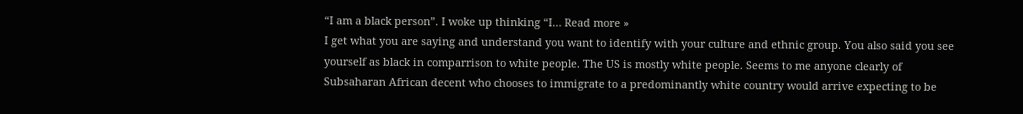“I am a black person”. I woke up thinking “I… Read more »
I get what you are saying and understand you want to identify with your culture and ethnic group. You also said you see yourself as black in comparrison to white people. The US is mostly white people. Seems to me anyone clearly of Subsaharan African decent who chooses to immigrate to a predominantly white country would arrive expecting to be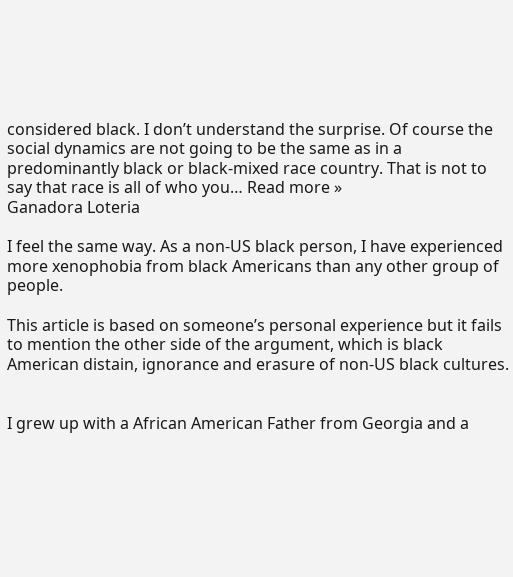considered black. I don’t understand the surprise. Of course the social dynamics are not going to be the same as in a predominantly black or black-mixed race country. That is not to say that race is all of who you… Read more »
Ganadora Loteria

I feel the same way. As a non-US black person, I have experienced more xenophobia from black Americans than any other group of people.

This article is based on someone’s personal experience but it fails to mention the other side of the argument, which is black American distain, ignorance and erasure of non-US black cultures.


I grew up with a African American Father from Georgia and a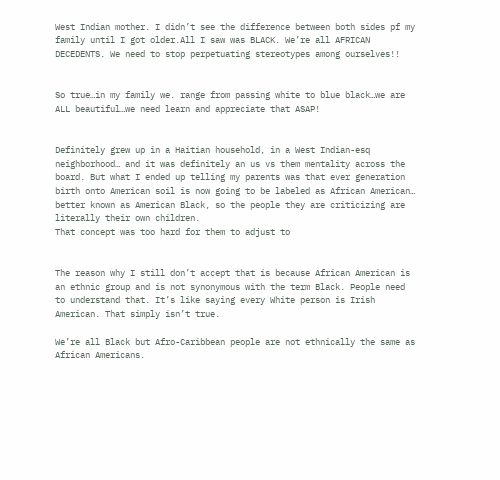West Indian mother. I didn’t see the difference between both sides pf my family until I got older.All I saw was BLACK. We’re all AFRICAN DECEDENTS. We need to stop perpetuating stereotypes among ourselves!!


So true…in my family we. range from passing white to blue black…we are ALL beautiful…we need learn and appreciate that ASAP!


Definitely grew up in a Haitian household, in a West Indian-esq neighborhood… and it was definitely an us vs them mentality across the board. But what I ended up telling my parents was that ever generation birth onto American soil is now going to be labeled as African American… better known as American Black, so the people they are criticizing are literally their own children.
That concept was too hard for them to adjust to


The reason why I still don’t accept that is because African American is an ethnic group and is not synonymous with the term Black. People need to understand that. It’s like saying every White person is Irish American. That simply isn’t true.

We’re all Black but Afro-Caribbean people are not ethnically the same as African Americans.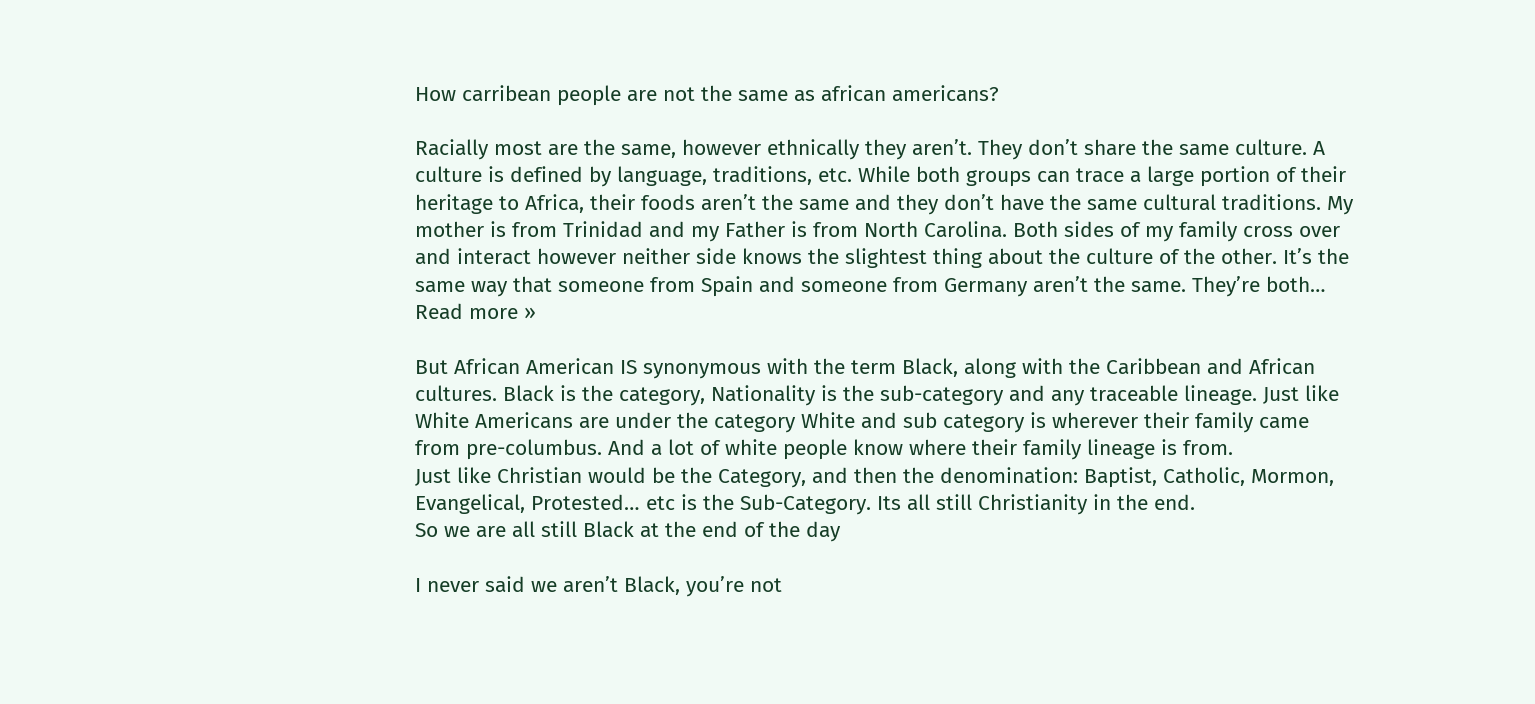How carribean people are not the same as african americans?

Racially most are the same, however ethnically they aren’t. They don’t share the same culture. A culture is defined by language, traditions, etc. While both groups can trace a large portion of their heritage to Africa, their foods aren’t the same and they don’t have the same cultural traditions. My mother is from Trinidad and my Father is from North Carolina. Both sides of my family cross over and interact however neither side knows the slightest thing about the culture of the other. It’s the same way that someone from Spain and someone from Germany aren’t the same. They’re both… Read more »

But African American IS synonymous with the term Black, along with the Caribbean and African cultures. Black is the category, Nationality is the sub-category and any traceable lineage. Just like White Americans are under the category White and sub category is wherever their family came from pre-columbus. And a lot of white people know where their family lineage is from.
Just like Christian would be the Category, and then the denomination: Baptist, Catholic, Mormon, Evangelical, Protested… etc is the Sub-Category. Its all still Christianity in the end.
So we are all still Black at the end of the day

I never said we aren’t Black, you’re not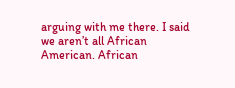arguing with me there. I said we aren’t all African American. African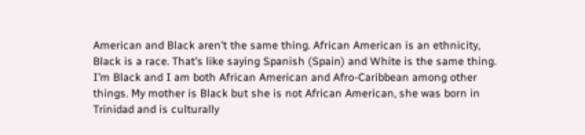American and Black aren’t the same thing. African American is an ethnicity, Black is a race. That’s like saying Spanish (Spain) and White is the same thing. I’m Black and I am both African American and Afro-Caribbean among other things. My mother is Black but she is not African American, she was born in Trinidad and is culturally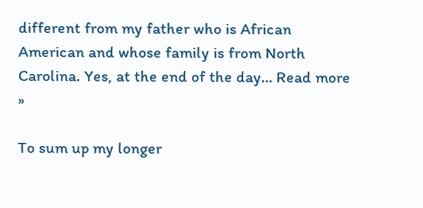different from my father who is African American and whose family is from North Carolina. Yes, at the end of the day… Read more »

To sum up my longer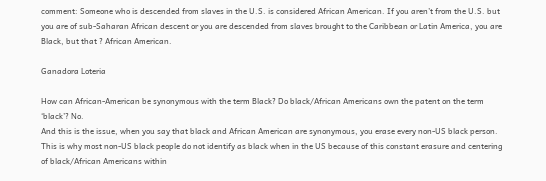comment: Someone who is descended from slaves in the U.S. is considered African American. If you aren’t from the U.S. but you are of sub-Saharan African descent or you are descended from slaves brought to the Caribbean or Latin America, you are Black, but that ? African American.

Ganadora Loteria

How can African-American be synonymous with the term Black? Do black/African Americans own the patent on the term ‘black’? No.
And this is the issue, when you say that black and African American are synonymous, you erase every non-US black person. This is why most non-US black people do not identify as black when in the US because of this constant erasure and centering of black/African Americans within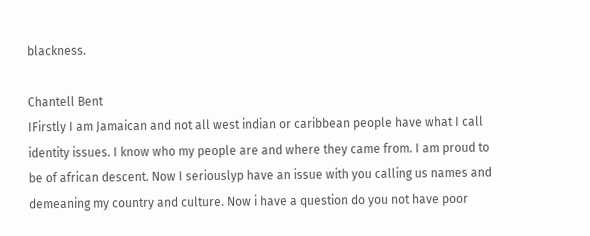blackness.

Chantell Bent
IFirstly I am Jamaican and not all west indian or caribbean people have what I call identity issues. I know who my people are and where they came from. I am proud to be of african descent. Now I seriouslyp have an issue with you calling us names and demeaning my country and culture. Now i have a question do you not have poor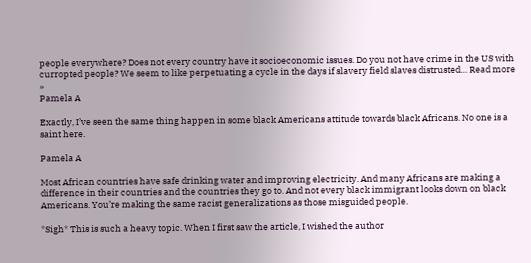people everywhere? Does not every country have it socioeconomic issues. Do you not have crime in the US with curropted people? We seem to like perpetuating a cycle in the days if slavery field slaves distrusted… Read more »
Pamela A

Exactly, I’ve seen the same thing happen in some black Americans attitude towards black Africans. No one is a saint here.

Pamela A

Most African countries have safe drinking water and improving electricity. And many Africans are making a difference in their countries and the countries they go to. And not every black immigrant looks down on black Americans. You’re making the same racist generalizations as those misguided people.

*Sigh* This is such a heavy topic. When I first saw the article, I wished the author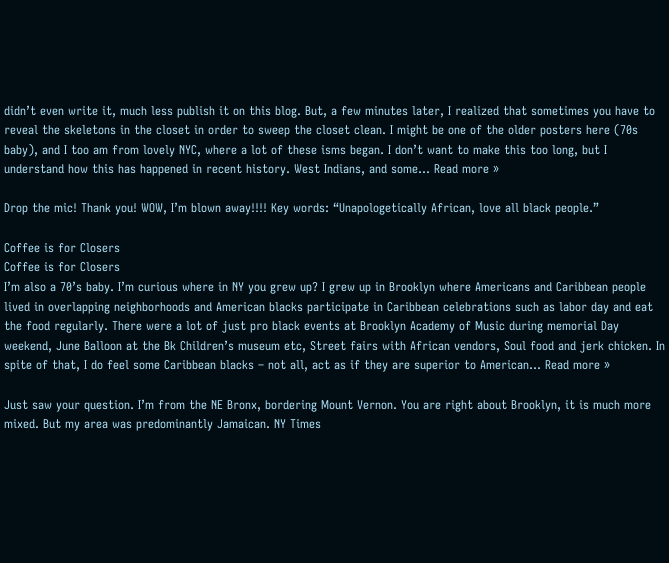didn’t even write it, much less publish it on this blog. But, a few minutes later, I realized that sometimes you have to reveal the skeletons in the closet in order to sweep the closet clean. I might be one of the older posters here (70s baby), and I too am from lovely NYC, where a lot of these isms began. I don’t want to make this too long, but I understand how this has happened in recent history. West Indians, and some… Read more »

Drop the mic! Thank you! WOW, I’m blown away!!!! Key words: “Unapologetically African, love all black people.”

Coffee is for Closers
Coffee is for Closers
I’m also a 70’s baby. I’m curious where in NY you grew up? I grew up in Brooklyn where Americans and Caribbean people lived in overlapping neighborhoods and American blacks participate in Caribbean celebrations such as labor day and eat the food regularly. There were a lot of just pro black events at Brooklyn Academy of Music during memorial Day weekend, June Balloon at the Bk Children’s museum etc, Street fairs with African vendors, Soul food and jerk chicken. In spite of that, I do feel some Caribbean blacks – not all, act as if they are superior to American… Read more »

Just saw your question. I’m from the NE Bronx, bordering Mount Vernon. You are right about Brooklyn, it is much more mixed. But my area was predominantly Jamaican. NY Times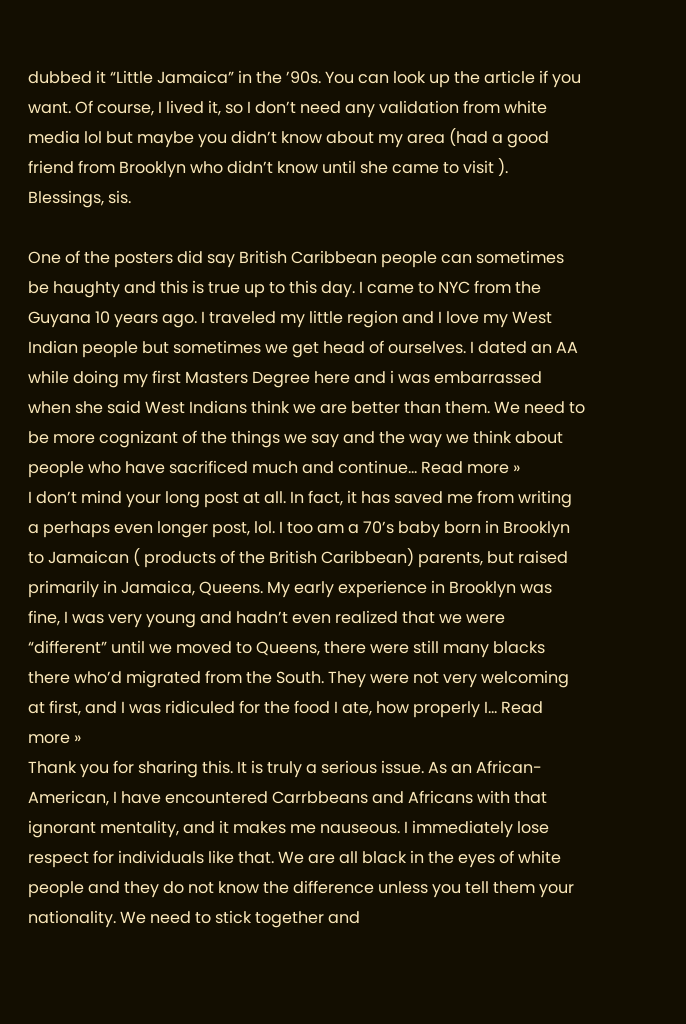dubbed it “Little Jamaica” in the ’90s. You can look up the article if you want. Of course, I lived it, so I don’t need any validation from white media lol but maybe you didn’t know about my area (had a good friend from Brooklyn who didn’t know until she came to visit ). Blessings, sis.

One of the posters did say British Caribbean people can sometimes be haughty and this is true up to this day. I came to NYC from the Guyana 10 years ago. I traveled my little region and I love my West Indian people but sometimes we get head of ourselves. I dated an AA while doing my first Masters Degree here and i was embarrassed when she said West Indians think we are better than them. We need to be more cognizant of the things we say and the way we think about people who have sacrificed much and continue… Read more »
I don’t mind your long post at all. In fact, it has saved me from writing a perhaps even longer post, lol. I too am a 70’s baby born in Brooklyn to Jamaican ( products of the British Caribbean) parents, but raised primarily in Jamaica, Queens. My early experience in Brooklyn was fine, I was very young and hadn’t even realized that we were “different” until we moved to Queens, there were still many blacks there who’d migrated from the South. They were not very welcoming at first, and I was ridiculed for the food I ate, how properly I… Read more »
Thank you for sharing this. It is truly a serious issue. As an African-American, I have encountered Carrbbeans and Africans with that ignorant mentality, and it makes me nauseous. I immediately lose respect for individuals like that. We are all black in the eyes of white people and they do not know the difference unless you tell them your nationality. We need to stick together and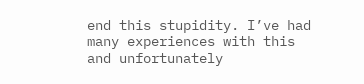end this stupidity. I’ve had many experiences with this and unfortunately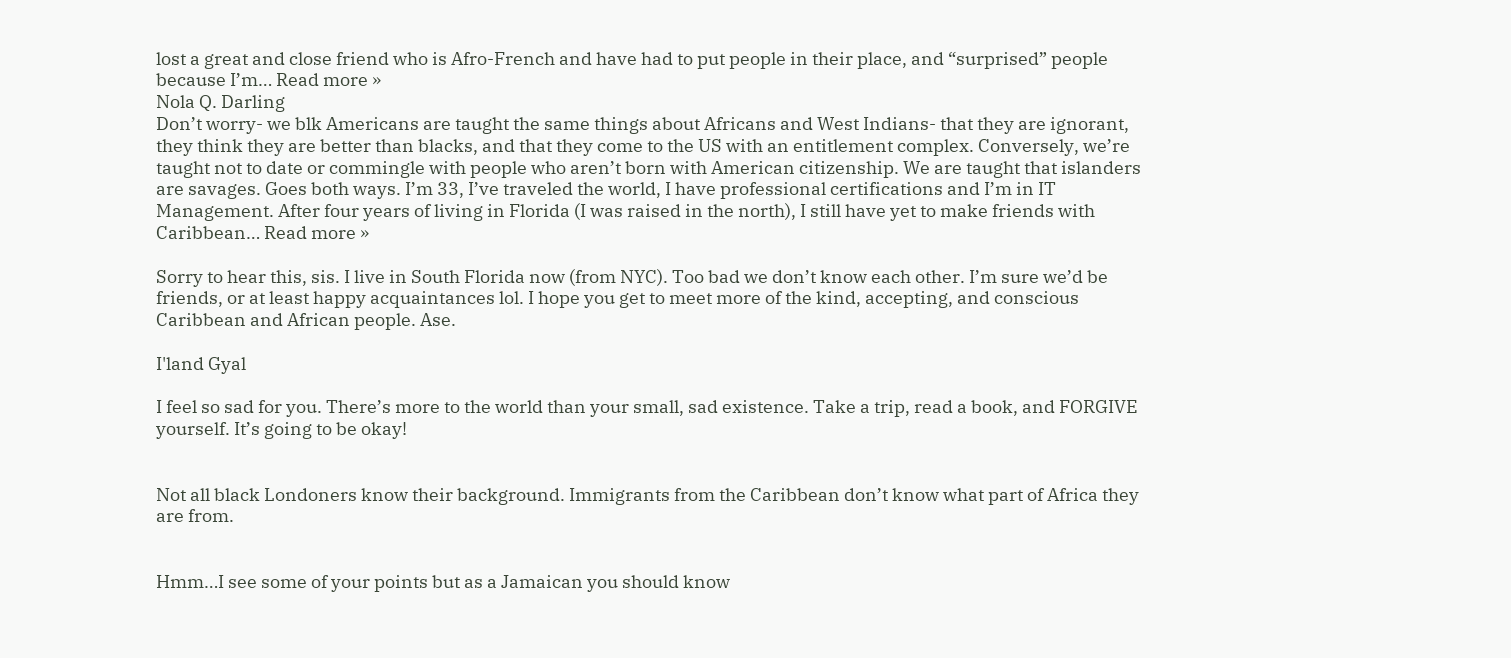lost a great and close friend who is Afro-French and have had to put people in their place, and “surprised” people because I’m… Read more »
Nola Q. Darling
Don’t worry- we blk Americans are taught the same things about Africans and West Indians- that they are ignorant, they think they are better than blacks, and that they come to the US with an entitlement complex. Conversely, we’re taught not to date or commingle with people who aren’t born with American citizenship. We are taught that islanders are savages. Goes both ways. I’m 33, I’ve traveled the world, I have professional certifications and I’m in IT Management. After four years of living in Florida (I was raised in the north), I still have yet to make friends with Caribbean… Read more »

Sorry to hear this, sis. I live in South Florida now (from NYC). Too bad we don’t know each other. I’m sure we’d be friends, or at least happy acquaintances lol. I hope you get to meet more of the kind, accepting, and conscious Caribbean and African people. Ase.

I'land Gyal

I feel so sad for you. There’s more to the world than your small, sad existence. Take a trip, read a book, and FORGIVE yourself. It’s going to be okay!


Not all black Londoners know their background. Immigrants from the Caribbean don’t know what part of Africa they are from.


Hmm…I see some of your points but as a Jamaican you should know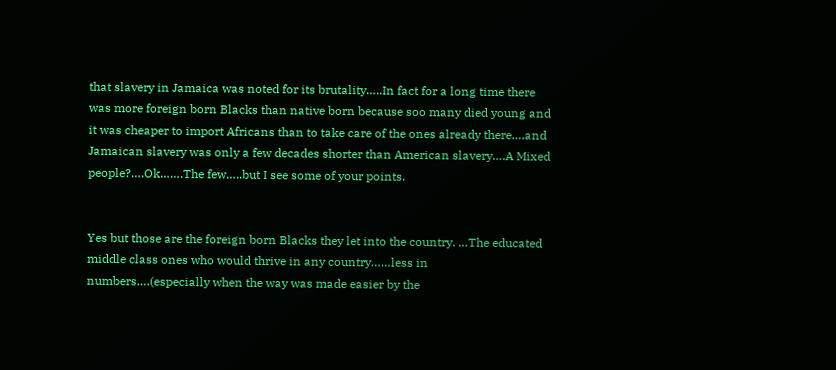that slavery in Jamaica was noted for its brutality…..In fact for a long time there was more foreign born Blacks than native born because soo many died young and it was cheaper to import Africans than to take care of the ones already there….and Jamaican slavery was only a few decades shorter than American slavery….A Mixed people?….Ok…….The few…..but I see some of your points.


Yes but those are the foreign born Blacks they let into the country. …The educated middle class ones who would thrive in any country……less in numbers….(especially when the way was made easier by the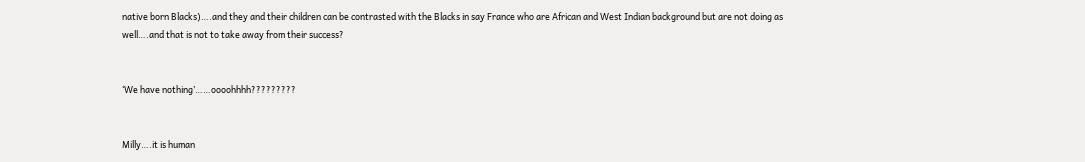native born Blacks)….and they and their children can be contrasted with the Blacks in say France who are African and West Indian background but are not doing as well….and that is not to take away from their success?


‘We have nothing’……oooohhhh?????????


Milly….it is human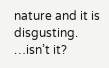nature and it is disgusting. …isn’t it?